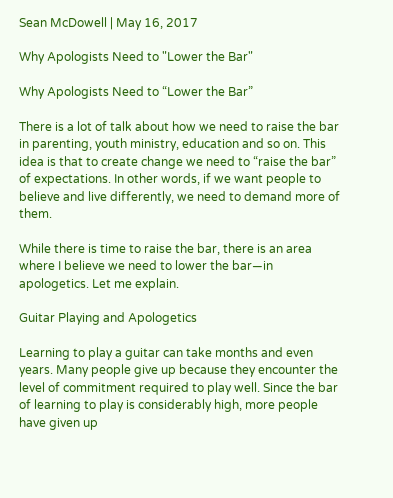Sean McDowell | May 16, 2017

Why Apologists Need to "Lower the Bar"

Why Apologists Need to “Lower the Bar”

There is a lot of talk about how we need to raise the bar in parenting, youth ministry, education and so on. This idea is that to create change we need to “raise the bar” of expectations. In other words, if we want people to believe and live differently, we need to demand more of them.

While there is time to raise the bar, there is an area where I believe we need to lower the bar—in apologetics. Let me explain.

Guitar Playing and Apologetics

Learning to play a guitar can take months and even years. Many people give up because they encounter the level of commitment required to play well. Since the bar of learning to play is considerably high, more people have given up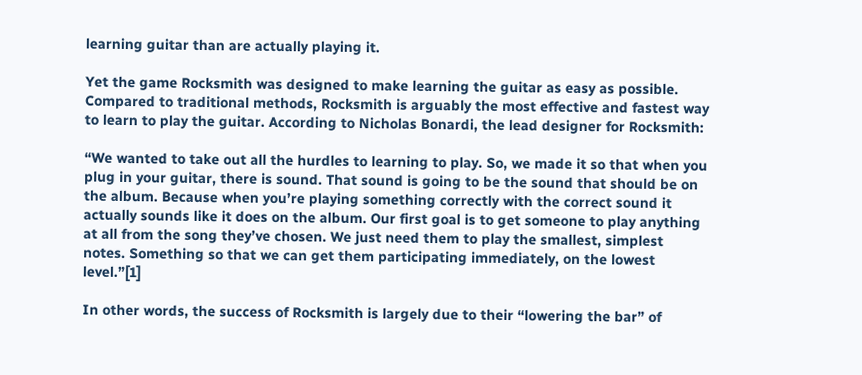learning guitar than are actually playing it.

Yet the game Rocksmith was designed to make learning the guitar as easy as possible. Compared to traditional methods, Rocksmith is arguably the most effective and fastest way to learn to play the guitar. According to Nicholas Bonardi, the lead designer for Rocksmith:

“We wanted to take out all the hurdles to learning to play. So, we made it so that when you plug in your guitar, there is sound. That sound is going to be the sound that should be on the album. Because when you’re playing something correctly with the correct sound it actually sounds like it does on the album. Our first goal is to get someone to play anything at all from the song they’ve chosen. We just need them to play the smallest, simplest notes. Something so that we can get them participating immediately, on the lowest level.”[1]

In other words, the success of Rocksmith is largely due to their “lowering the bar” of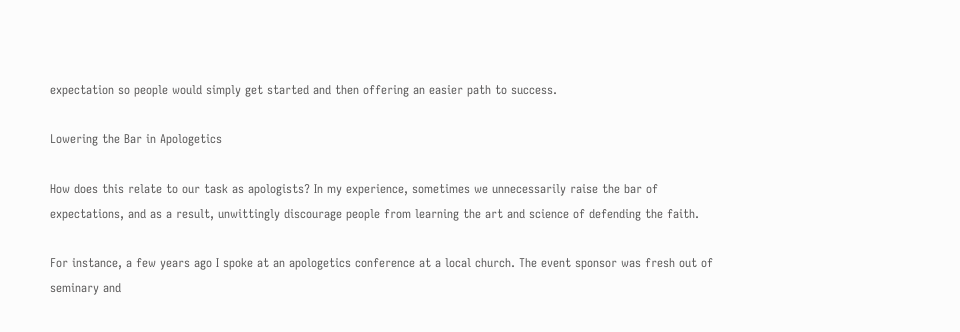expectation so people would simply get started and then offering an easier path to success.

Lowering the Bar in Apologetics

How does this relate to our task as apologists? In my experience, sometimes we unnecessarily raise the bar of expectations, and as a result, unwittingly discourage people from learning the art and science of defending the faith.

For instance, a few years ago I spoke at an apologetics conference at a local church. The event sponsor was fresh out of seminary and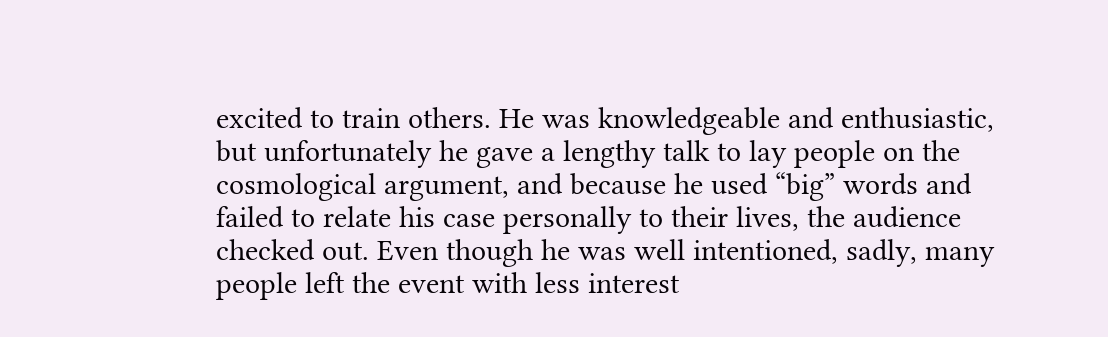excited to train others. He was knowledgeable and enthusiastic, but unfortunately he gave a lengthy talk to lay people on the cosmological argument, and because he used “big” words and failed to relate his case personally to their lives, the audience checked out. Even though he was well intentioned, sadly, many people left the event with less interest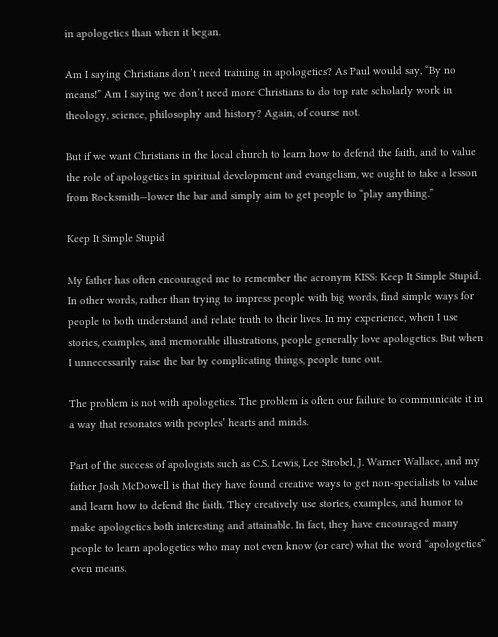in apologetics than when it began.

Am I saying Christians don’t need training in apologetics? As Paul would say, “By no means!” Am I saying we don’t need more Christians to do top rate scholarly work in theology, science, philosophy and history? Again, of course not.

But if we want Christians in the local church to learn how to defend the faith, and to value the role of apologetics in spiritual development and evangelism, we ought to take a lesson from Rocksmith—lower the bar and simply aim to get people to “play anything.”

Keep It Simple Stupid

My father has often encouraged me to remember the acronym KISS: Keep It Simple Stupid. In other words, rather than trying to impress people with big words, find simple ways for people to both understand and relate truth to their lives. In my experience, when I use stories, examples, and memorable illustrations, people generally love apologetics. But when I unnecessarily raise the bar by complicating things, people tune out.

The problem is not with apologetics. The problem is often our failure to communicate it in a way that resonates with peoples’ hearts and minds.

Part of the success of apologists such as C.S. Lewis, Lee Strobel, J. Warner Wallace, and my father Josh McDowell is that they have found creative ways to get non-specialists to value and learn how to defend the faith. They creatively use stories, examples, and humor to make apologetics both interesting and attainable. In fact, they have encouraged many people to learn apologetics who may not even know (or care) what the word “apologetics” even means.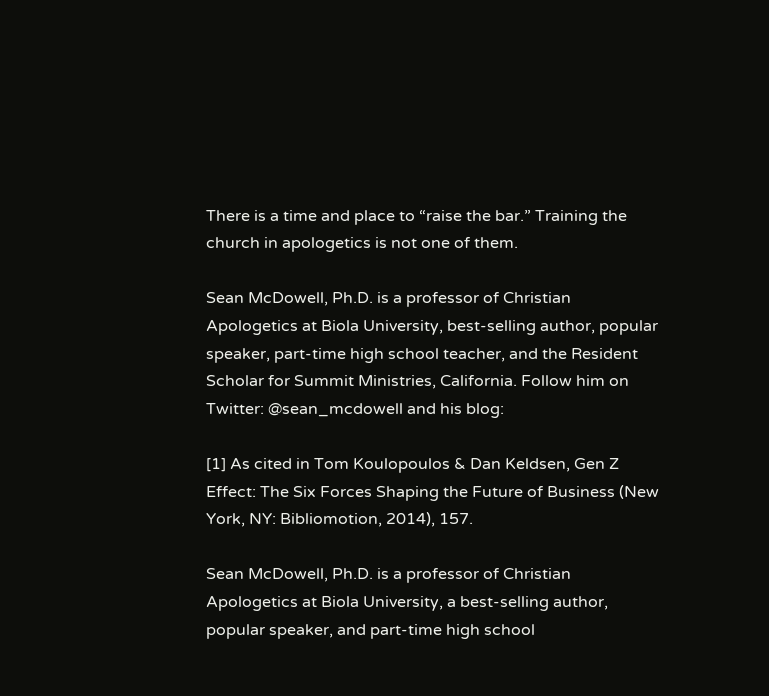There is a time and place to “raise the bar.” Training the church in apologetics is not one of them.

Sean McDowell, Ph.D. is a professor of Christian Apologetics at Biola University, best-selling author, popular speaker, part-time high school teacher, and the Resident Scholar for Summit Ministries, California. Follow him on Twitter: @sean_mcdowell and his blog:

[1] As cited in Tom Koulopoulos & Dan Keldsen, Gen Z Effect: The Six Forces Shaping the Future of Business (New York, NY: Bibliomotion, 2014), 157.

Sean McDowell, Ph.D. is a professor of Christian Apologetics at Biola University, a best-selling author, popular speaker, and part-time high school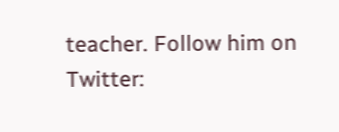teacher. Follow him on Twitter: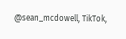@sean_mcdowell, TikTok,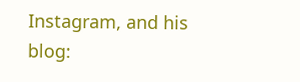Instagram, and his blog: